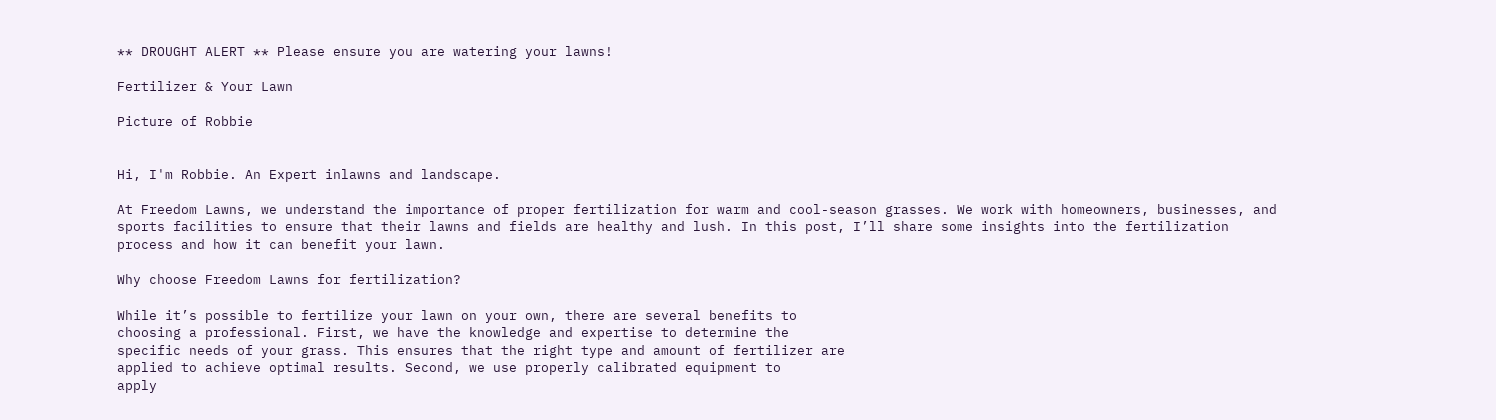** DROUGHT ALERT ** Please ensure you are watering your lawns!

Fertilizer & Your Lawn

Picture of Robbie


Hi, I'm Robbie. An Expert inlawns and landscape.

At Freedom Lawns, we understand the importance of proper fertilization for warm and cool-season grasses. We work with homeowners, businesses, and sports facilities to ensure that their lawns and fields are healthy and lush. In this post, I’ll share some insights into the fertilization process and how it can benefit your lawn.

Why choose Freedom Lawns for fertilization?

While it’s possible to fertilize your lawn on your own, there are several benefits to
choosing a professional. First, we have the knowledge and expertise to determine the
specific needs of your grass. This ensures that the right type and amount of fertilizer are
applied to achieve optimal results. Second, we use properly calibrated equipment to
apply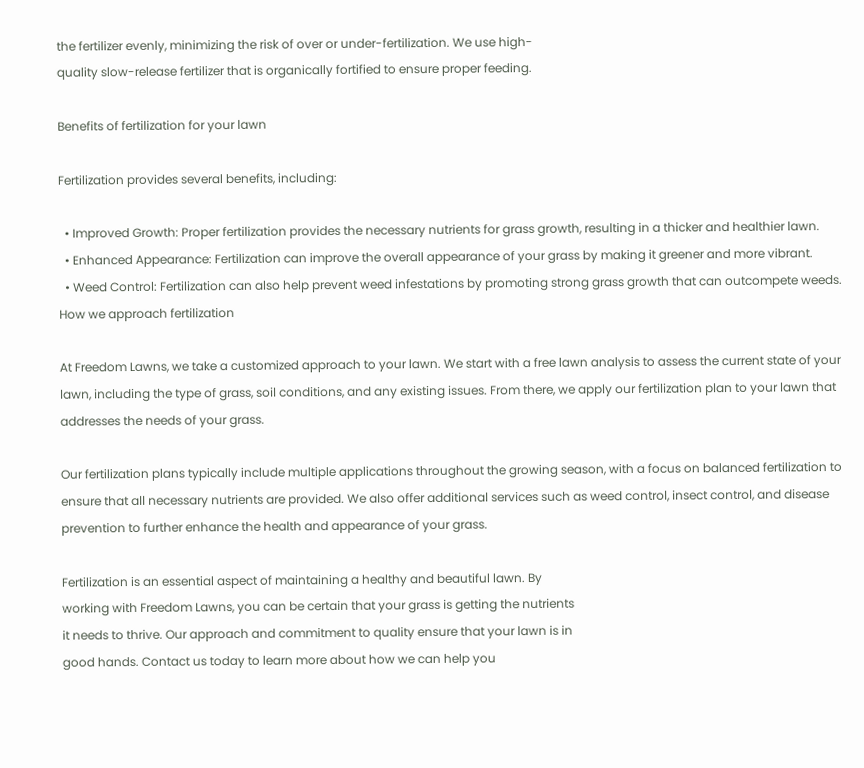the fertilizer evenly, minimizing the risk of over or under-fertilization. We use high-
quality slow-release fertilizer that is organically fortified to ensure proper feeding.

Benefits of fertilization for your lawn

Fertilization provides several benefits, including:

  • Improved Growth: Proper fertilization provides the necessary nutrients for grass growth, resulting in a thicker and healthier lawn.
  • Enhanced Appearance: Fertilization can improve the overall appearance of your grass by making it greener and more vibrant.
  • Weed Control: Fertilization can also help prevent weed infestations by promoting strong grass growth that can outcompete weeds.
How we approach fertilization

At Freedom Lawns, we take a customized approach to your lawn. We start with a free lawn analysis to assess the current state of your lawn, including the type of grass, soil conditions, and any existing issues. From there, we apply our fertilization plan to your lawn that addresses the needs of your grass.

Our fertilization plans typically include multiple applications throughout the growing season, with a focus on balanced fertilization to ensure that all necessary nutrients are provided. We also offer additional services such as weed control, insect control, and disease prevention to further enhance the health and appearance of your grass.

Fertilization is an essential aspect of maintaining a healthy and beautiful lawn. By
working with Freedom Lawns, you can be certain that your grass is getting the nutrients
it needs to thrive. Our approach and commitment to quality ensure that your lawn is in
good hands. Contact us today to learn more about how we can help you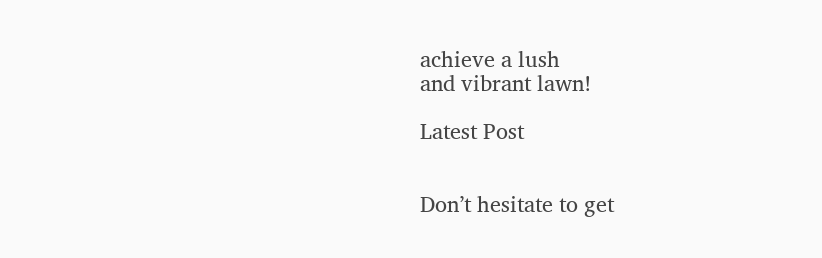achieve a lush
and vibrant lawn!

Latest Post


Don’t hesitate to get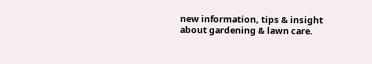new information, tips & insight about gardening & lawn care.